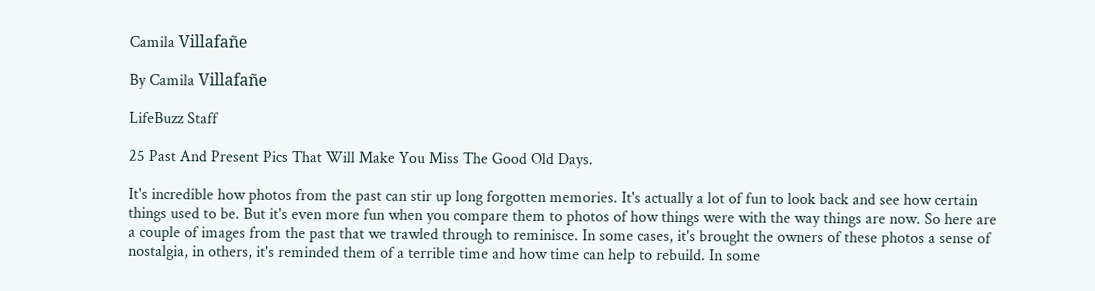Camila Villafañe

By Camila Villafañe

LifeBuzz Staff

25 Past And Present Pics That Will Make You Miss The Good Old Days.

It's incredible how photos from the past can stir up long forgotten memories. It's actually a lot of fun to look back and see how certain things used to be. But it's even more fun when you compare them to photos of how things were with the way things are now. So here are a couple of images from the past that we trawled through to reminisce. In some cases, it's brought the owners of these photos a sense of nostalgia, in others, it's reminded them of a terrible time and how time can help to rebuild. In some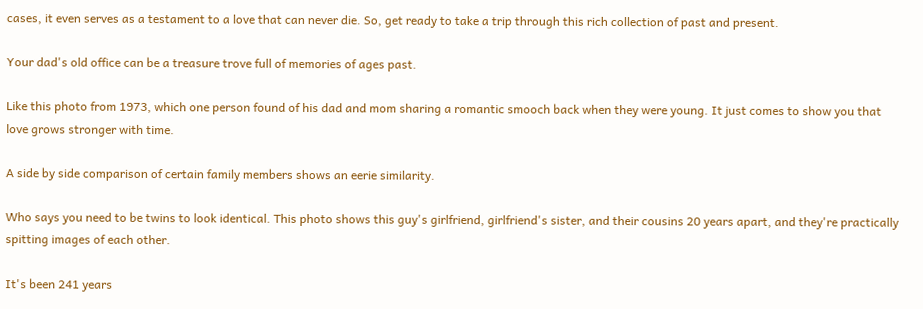cases, it even serves as a testament to a love that can never die. So, get ready to take a trip through this rich collection of past and present.

Your dad's old office can be a treasure trove full of memories of ages past.

Like this photo from 1973, which one person found of his dad and mom sharing a romantic smooch back when they were young. It just comes to show you that love grows stronger with time.

A side by side comparison of certain family members shows an eerie similarity.

Who says you need to be twins to look identical. This photo shows this guy's girlfriend, girlfriend's sister, and their cousins 20 years apart, and they're practically spitting images of each other.

It's been 241 years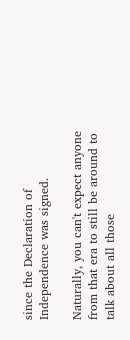since the Declaration of Independence was signed.

Naturally, you can't expect anyone from that era to still be around to talk about all those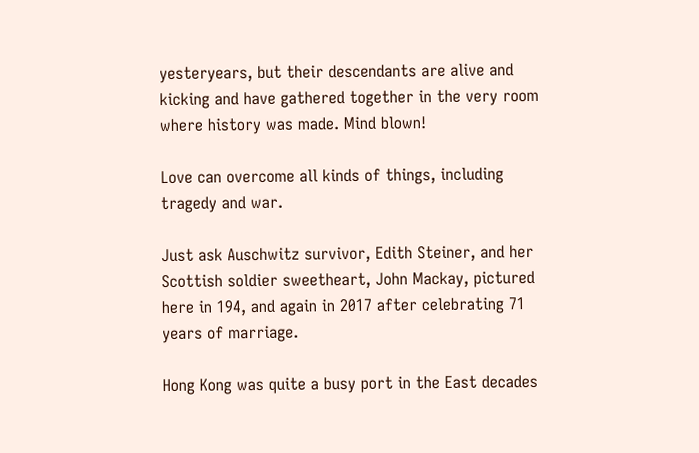yesteryears, but their descendants are alive and kicking and have gathered together in the very room where history was made. Mind blown!

Love can overcome all kinds of things, including tragedy and war.

Just ask Auschwitz survivor, Edith Steiner, and her Scottish soldier sweetheart, John Mackay, pictured here in 194, and again in 2017 after celebrating 71 years of marriage.

Hong Kong was quite a busy port in the East decades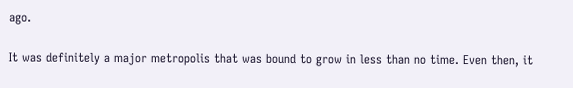ago.

It was definitely a major metropolis that was bound to grow in less than no time. Even then, it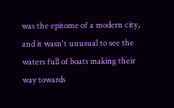was the epitome of a modern city, and it wasn't unusual to see the waters full of boats making their way towards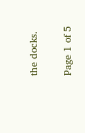the docks.

Page 1 of 5